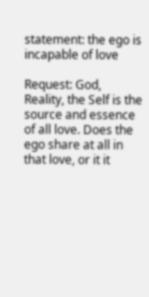statement: the ego is incapable of love

Request: God, Reality, the Self is the source and essence of all love. Does the ego share at all in that love, or it it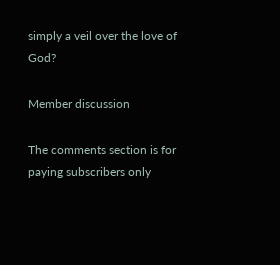simply a veil over the love of God?

Member discussion

The comments section is for paying subscribers only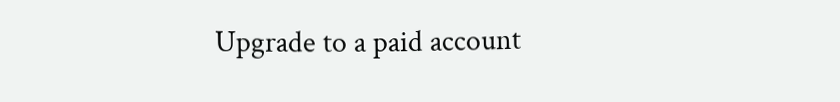Upgrade to a paid account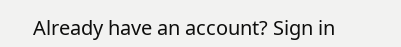Already have an account? Sign in